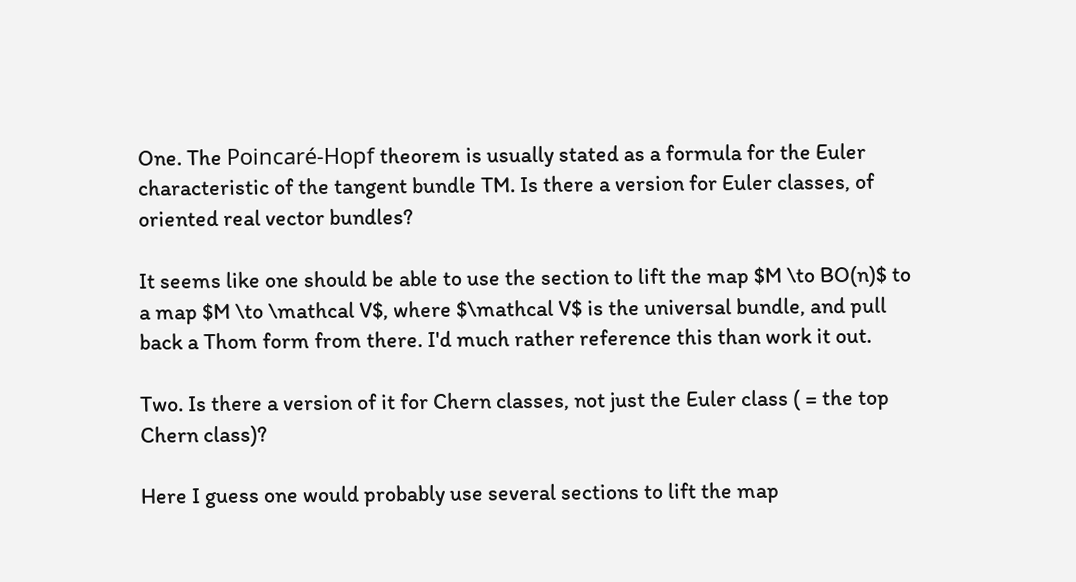One. The Poincaré-Hopf theorem is usually stated as a formula for the Euler characteristic of the tangent bundle TM. Is there a version for Euler classes, of oriented real vector bundles?

It seems like one should be able to use the section to lift the map $M \to BO(n)$ to a map $M \to \mathcal V$, where $\mathcal V$ is the universal bundle, and pull back a Thom form from there. I'd much rather reference this than work it out.

Two. Is there a version of it for Chern classes, not just the Euler class ( = the top Chern class)?

Here I guess one would probably use several sections to lift the map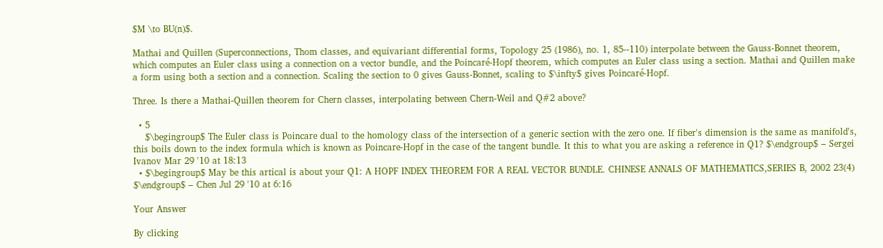$M \to BU(n)$.

Mathai and Quillen (Superconnections, Thom classes, and equivariant differential forms, Topology 25 (1986), no. 1, 85--110) interpolate between the Gauss-Bonnet theorem, which computes an Euler class using a connection on a vector bundle, and the Poincaré-Hopf theorem, which computes an Euler class using a section. Mathai and Quillen make a form using both a section and a connection. Scaling the section to 0 gives Gauss-Bonnet, scaling to $\infty$ gives Poincaré-Hopf.

Three. Is there a Mathai-Quillen theorem for Chern classes, interpolating between Chern-Weil and Q#2 above?

  • 5
    $\begingroup$ The Euler class is Poincare dual to the homology class of the intersection of a generic section with the zero one. If fiber's dimension is the same as manifold's, this boils down to the index formula which is known as Poincare-Hopf in the case of the tangent bundle. It this to what you are asking a reference in Q1? $\endgroup$ – Sergei Ivanov Mar 29 '10 at 18:13
  • $\begingroup$ May be this artical is about your Q1: A HOPF INDEX THEOREM FOR A REAL VECTOR BUNDLE. CHINESE ANNALS OF MATHEMATICS,SERIES B, 2002 23(4) $\endgroup$ – Chen Jul 29 '10 at 6:16

Your Answer

By clicking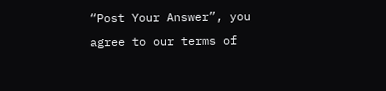“Post Your Answer”, you agree to our terms of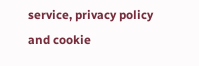service, privacy policy and cookie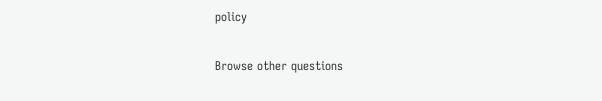policy

Browse other questions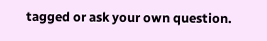tagged or ask your own question.